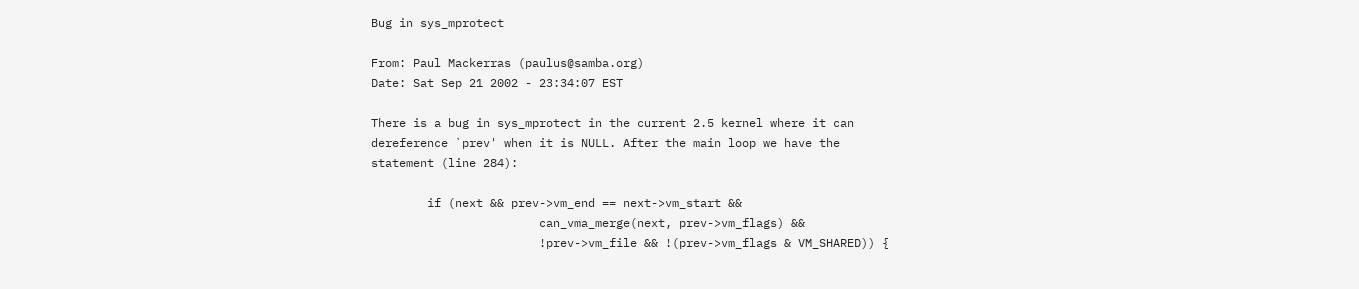Bug in sys_mprotect

From: Paul Mackerras (paulus@samba.org)
Date: Sat Sep 21 2002 - 23:34:07 EST

There is a bug in sys_mprotect in the current 2.5 kernel where it can
dereference `prev' when it is NULL. After the main loop we have the
statement (line 284):

        if (next && prev->vm_end == next->vm_start &&
                        can_vma_merge(next, prev->vm_flags) &&
                        !prev->vm_file && !(prev->vm_flags & VM_SHARED)) {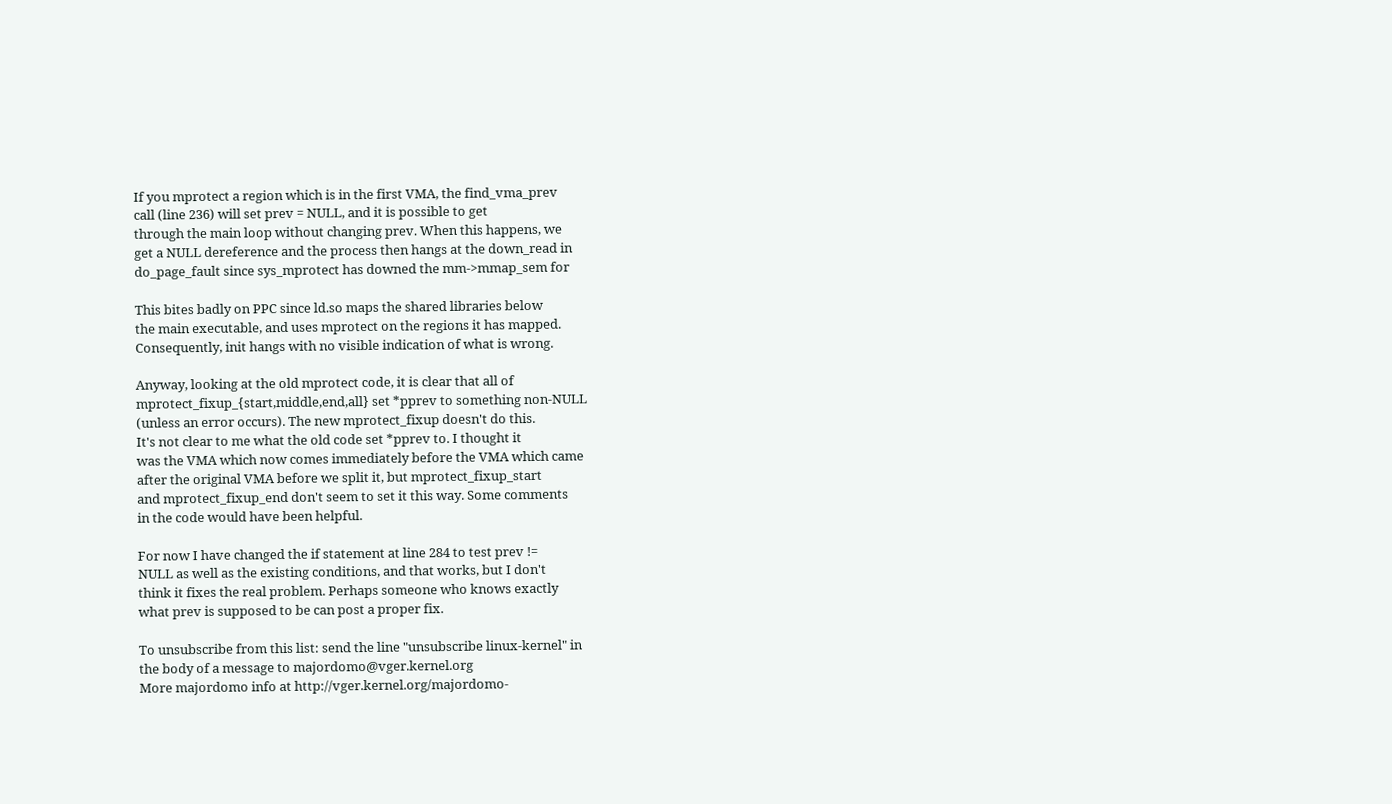If you mprotect a region which is in the first VMA, the find_vma_prev
call (line 236) will set prev = NULL, and it is possible to get
through the main loop without changing prev. When this happens, we
get a NULL dereference and the process then hangs at the down_read in
do_page_fault since sys_mprotect has downed the mm->mmap_sem for

This bites badly on PPC since ld.so maps the shared libraries below
the main executable, and uses mprotect on the regions it has mapped.
Consequently, init hangs with no visible indication of what is wrong.

Anyway, looking at the old mprotect code, it is clear that all of
mprotect_fixup_{start,middle,end,all} set *pprev to something non-NULL
(unless an error occurs). The new mprotect_fixup doesn't do this.
It's not clear to me what the old code set *pprev to. I thought it
was the VMA which now comes immediately before the VMA which came
after the original VMA before we split it, but mprotect_fixup_start
and mprotect_fixup_end don't seem to set it this way. Some comments
in the code would have been helpful.

For now I have changed the if statement at line 284 to test prev !=
NULL as well as the existing conditions, and that works, but I don't
think it fixes the real problem. Perhaps someone who knows exactly
what prev is supposed to be can post a proper fix.

To unsubscribe from this list: send the line "unsubscribe linux-kernel" in
the body of a message to majordomo@vger.kernel.org
More majordomo info at http://vger.kernel.org/majordomo-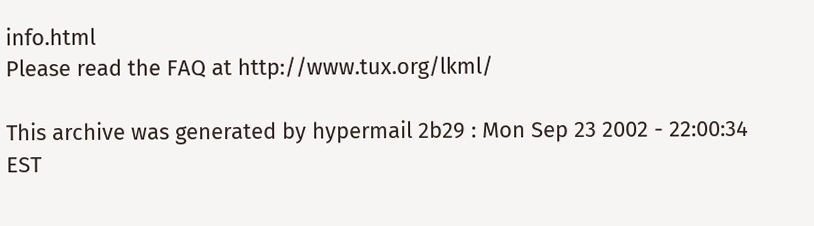info.html
Please read the FAQ at http://www.tux.org/lkml/

This archive was generated by hypermail 2b29 : Mon Sep 23 2002 - 22:00:34 EST